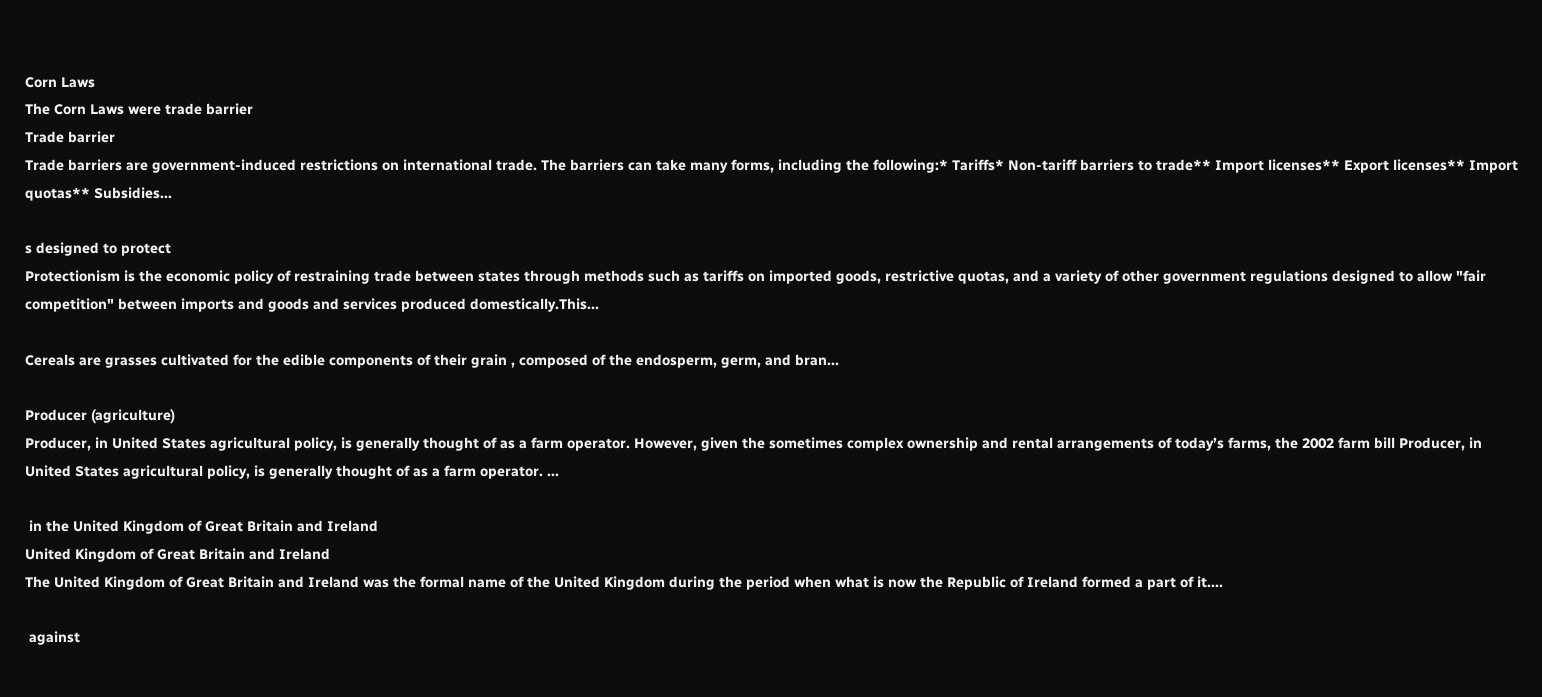Corn Laws
The Corn Laws were trade barrier
Trade barrier
Trade barriers are government-induced restrictions on international trade. The barriers can take many forms, including the following:* Tariffs* Non-tariff barriers to trade** Import licenses** Export licenses** Import quotas** Subsidies...

s designed to protect
Protectionism is the economic policy of restraining trade between states through methods such as tariffs on imported goods, restrictive quotas, and a variety of other government regulations designed to allow "fair competition" between imports and goods and services produced domestically.This...

Cereals are grasses cultivated for the edible components of their grain , composed of the endosperm, germ, and bran...

Producer (agriculture)
Producer, in United States agricultural policy, is generally thought of as a farm operator. However, given the sometimes complex ownership and rental arrangements of today’s farms, the 2002 farm bill Producer, in United States agricultural policy, is generally thought of as a farm operator. ...

 in the United Kingdom of Great Britain and Ireland
United Kingdom of Great Britain and Ireland
The United Kingdom of Great Britain and Ireland was the formal name of the United Kingdom during the period when what is now the Republic of Ireland formed a part of it....

 against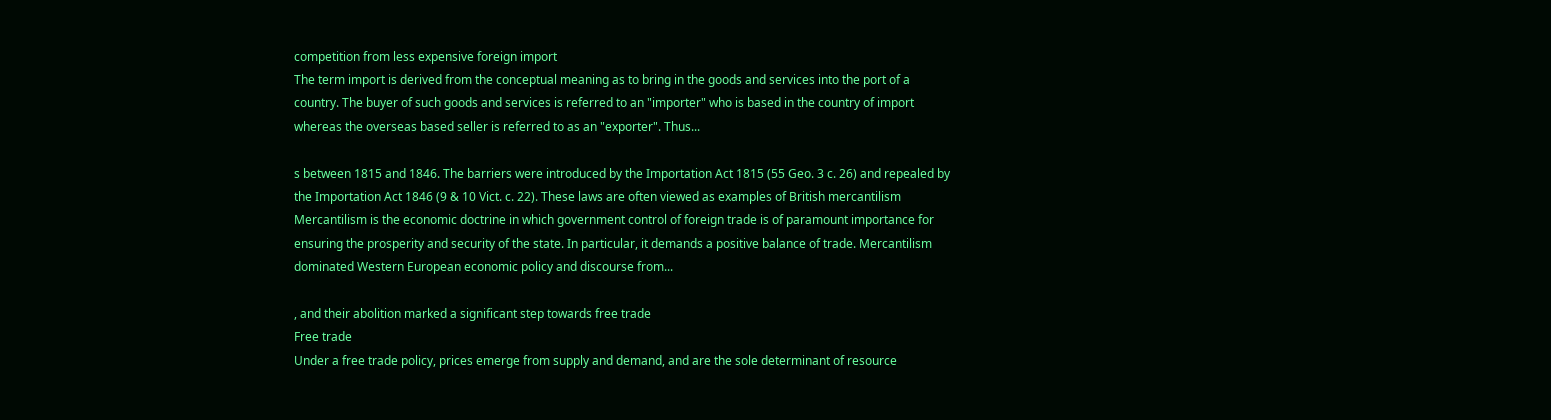competition from less expensive foreign import
The term import is derived from the conceptual meaning as to bring in the goods and services into the port of a country. The buyer of such goods and services is referred to an "importer" who is based in the country of import whereas the overseas based seller is referred to as an "exporter". Thus...

s between 1815 and 1846. The barriers were introduced by the Importation Act 1815 (55 Geo. 3 c. 26) and repealed by the Importation Act 1846 (9 & 10 Vict. c. 22). These laws are often viewed as examples of British mercantilism
Mercantilism is the economic doctrine in which government control of foreign trade is of paramount importance for ensuring the prosperity and security of the state. In particular, it demands a positive balance of trade. Mercantilism dominated Western European economic policy and discourse from...

, and their abolition marked a significant step towards free trade
Free trade
Under a free trade policy, prices emerge from supply and demand, and are the sole determinant of resource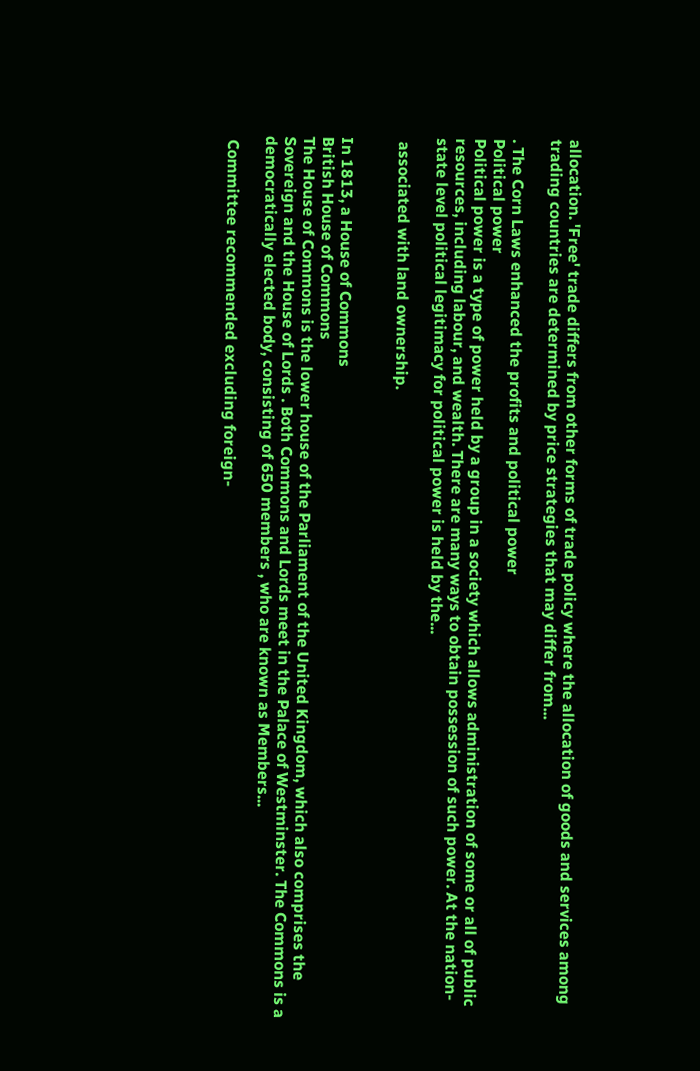allocation. 'Free' trade differs from other forms of trade policy where the allocation of goods and services among trading countries are determined by price strategies that may differ from...

. The Corn Laws enhanced the profits and political power
Political power
Political power is a type of power held by a group in a society which allows administration of some or all of public resources, including labour, and wealth. There are many ways to obtain possession of such power. At the nation-state level political legitimacy for political power is held by the...

 associated with land ownership.


In 1813, a House of Commons
British House of Commons
The House of Commons is the lower house of the Parliament of the United Kingdom, which also comprises the Sovereign and the House of Lords . Both Commons and Lords meet in the Palace of Westminster. The Commons is a democratically elected body, consisting of 650 members , who are known as Members...

 Committee recommended excluding foreign-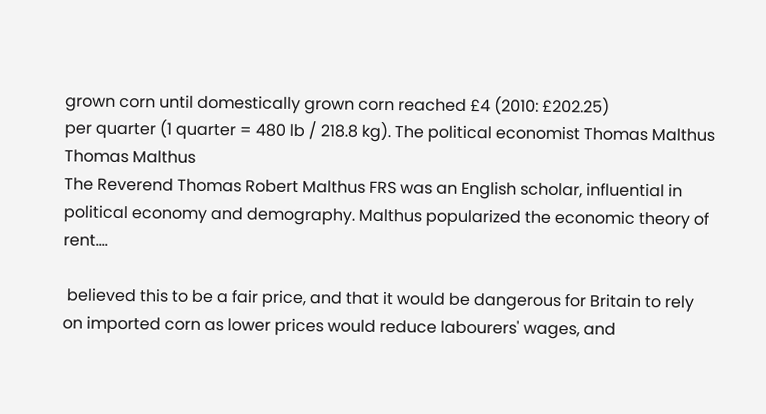grown corn until domestically grown corn reached £4 (2010: £202.25)
per quarter (1 quarter = 480 lb / 218.8 kg). The political economist Thomas Malthus
Thomas Malthus
The Reverend Thomas Robert Malthus FRS was an English scholar, influential in political economy and demography. Malthus popularized the economic theory of rent....

 believed this to be a fair price, and that it would be dangerous for Britain to rely on imported corn as lower prices would reduce labourers' wages, and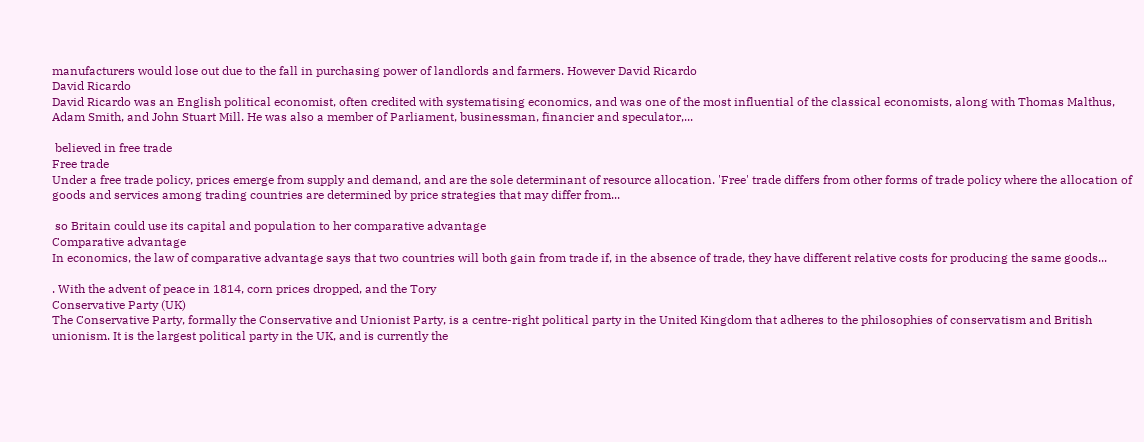manufacturers would lose out due to the fall in purchasing power of landlords and farmers. However David Ricardo
David Ricardo
David Ricardo was an English political economist, often credited with systematising economics, and was one of the most influential of the classical economists, along with Thomas Malthus, Adam Smith, and John Stuart Mill. He was also a member of Parliament, businessman, financier and speculator,...

 believed in free trade
Free trade
Under a free trade policy, prices emerge from supply and demand, and are the sole determinant of resource allocation. 'Free' trade differs from other forms of trade policy where the allocation of goods and services among trading countries are determined by price strategies that may differ from...

 so Britain could use its capital and population to her comparative advantage
Comparative advantage
In economics, the law of comparative advantage says that two countries will both gain from trade if, in the absence of trade, they have different relative costs for producing the same goods...

. With the advent of peace in 1814, corn prices dropped, and the Tory
Conservative Party (UK)
The Conservative Party, formally the Conservative and Unionist Party, is a centre-right political party in the United Kingdom that adheres to the philosophies of conservatism and British unionism. It is the largest political party in the UK, and is currently the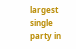largest single party in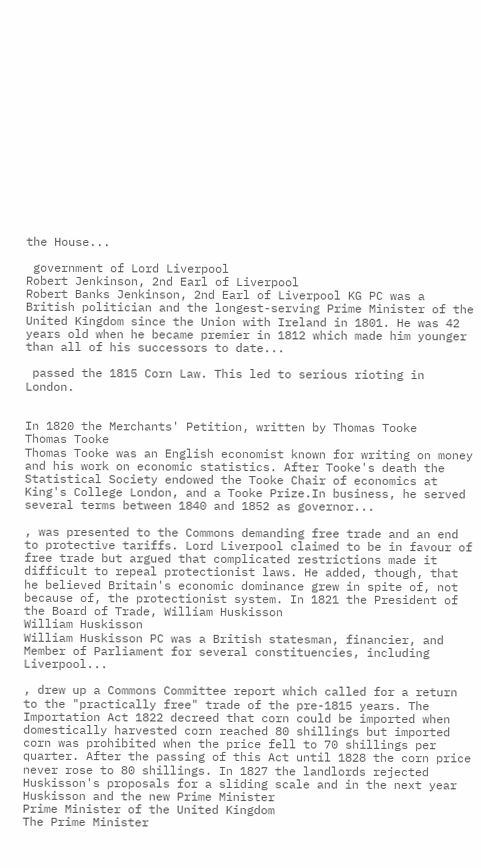the House...

 government of Lord Liverpool
Robert Jenkinson, 2nd Earl of Liverpool
Robert Banks Jenkinson, 2nd Earl of Liverpool KG PC was a British politician and the longest-serving Prime Minister of the United Kingdom since the Union with Ireland in 1801. He was 42 years old when he became premier in 1812 which made him younger than all of his successors to date...

 passed the 1815 Corn Law. This led to serious rioting in London.


In 1820 the Merchants' Petition, written by Thomas Tooke
Thomas Tooke
Thomas Tooke was an English economist known for writing on money and his work on economic statistics. After Tooke's death the Statistical Society endowed the Tooke Chair of economics at King's College London, and a Tooke Prize.In business, he served several terms between 1840 and 1852 as governor...

, was presented to the Commons demanding free trade and an end to protective tariffs. Lord Liverpool claimed to be in favour of free trade but argued that complicated restrictions made it difficult to repeal protectionist laws. He added, though, that he believed Britain's economic dominance grew in spite of, not because of, the protectionist system. In 1821 the President of the Board of Trade, William Huskisson
William Huskisson
William Huskisson PC was a British statesman, financier, and Member of Parliament for several constituencies, including Liverpool...

, drew up a Commons Committee report which called for a return to the "practically free" trade of the pre-1815 years. The Importation Act 1822 decreed that corn could be imported when domestically harvested corn reached 80 shillings but imported corn was prohibited when the price fell to 70 shillings per quarter. After the passing of this Act until 1828 the corn price never rose to 80 shillings. In 1827 the landlords rejected Huskisson's proposals for a sliding scale and in the next year Huskisson and the new Prime Minister
Prime Minister of the United Kingdom
The Prime Minister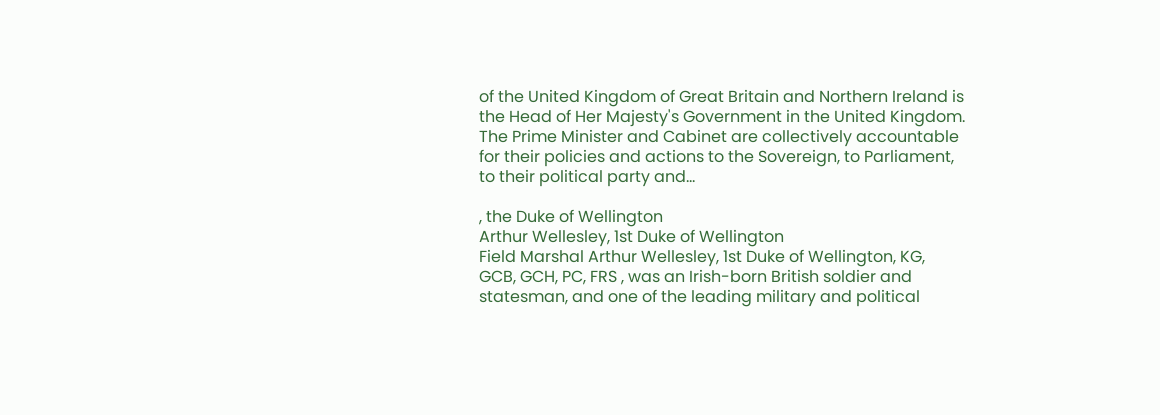of the United Kingdom of Great Britain and Northern Ireland is the Head of Her Majesty's Government in the United Kingdom. The Prime Minister and Cabinet are collectively accountable for their policies and actions to the Sovereign, to Parliament, to their political party and...

, the Duke of Wellington
Arthur Wellesley, 1st Duke of Wellington
Field Marshal Arthur Wellesley, 1st Duke of Wellington, KG, GCB, GCH, PC, FRS , was an Irish-born British soldier and statesman, and one of the leading military and political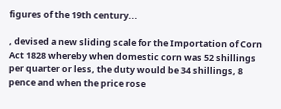figures of the 19th century...

, devised a new sliding scale for the Importation of Corn Act 1828 whereby when domestic corn was 52 shillings per quarter or less, the duty would be 34 shillings, 8 pence and when the price rose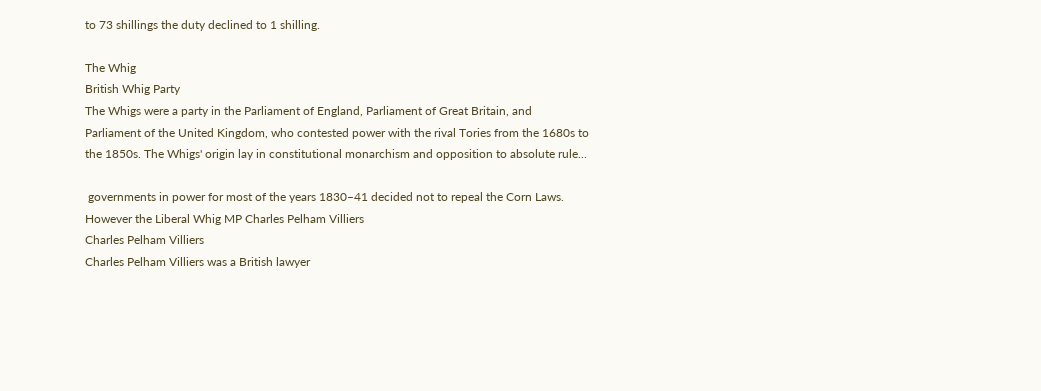to 73 shillings the duty declined to 1 shilling.

The Whig
British Whig Party
The Whigs were a party in the Parliament of England, Parliament of Great Britain, and Parliament of the United Kingdom, who contested power with the rival Tories from the 1680s to the 1850s. The Whigs' origin lay in constitutional monarchism and opposition to absolute rule...

 governments in power for most of the years 1830–41 decided not to repeal the Corn Laws. However the Liberal Whig MP Charles Pelham Villiers
Charles Pelham Villiers
Charles Pelham Villiers was a British lawyer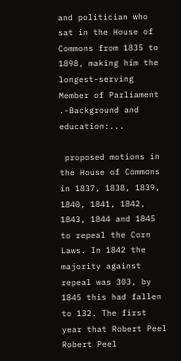and politician who sat in the House of Commons from 1835 to 1898, making him the longest-serving Member of Parliament .-Background and education:...

 proposed motions in the House of Commons in 1837, 1838, 1839, 1840, 1841, 1842, 1843, 1844 and 1845 to repeal the Corn Laws. In 1842 the majority against repeal was 303, by 1845 this had fallen to 132. The first year that Robert Peel
Robert Peel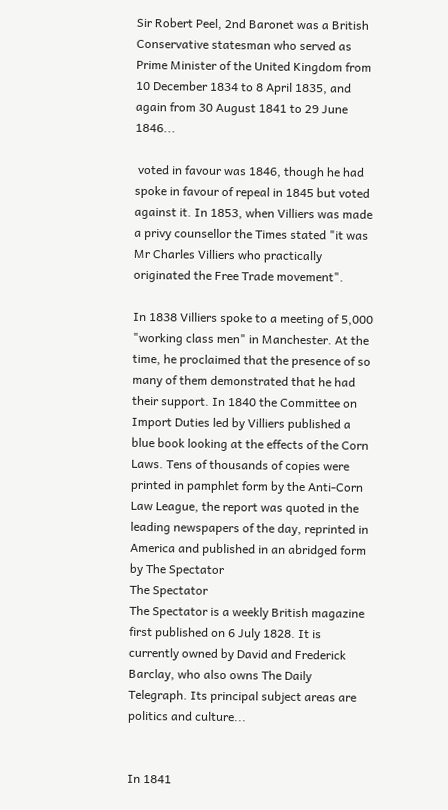Sir Robert Peel, 2nd Baronet was a British Conservative statesman who served as Prime Minister of the United Kingdom from 10 December 1834 to 8 April 1835, and again from 30 August 1841 to 29 June 1846...

 voted in favour was 1846, though he had spoke in favour of repeal in 1845 but voted against it. In 1853, when Villiers was made a privy counsellor the Times stated "it was Mr Charles Villiers who practically originated the Free Trade movement".

In 1838 Villiers spoke to a meeting of 5,000 "working class men" in Manchester. At the time, he proclaimed that the presence of so many of them demonstrated that he had their support. In 1840 the Committee on Import Duties led by Villiers published a blue book looking at the effects of the Corn Laws. Tens of thousands of copies were printed in pamphlet form by the Anti-Corn Law League, the report was quoted in the leading newspapers of the day, reprinted in America and published in an abridged form by The Spectator
The Spectator
The Spectator is a weekly British magazine first published on 6 July 1828. It is currently owned by David and Frederick Barclay, who also owns The Daily Telegraph. Its principal subject areas are politics and culture...


In 1841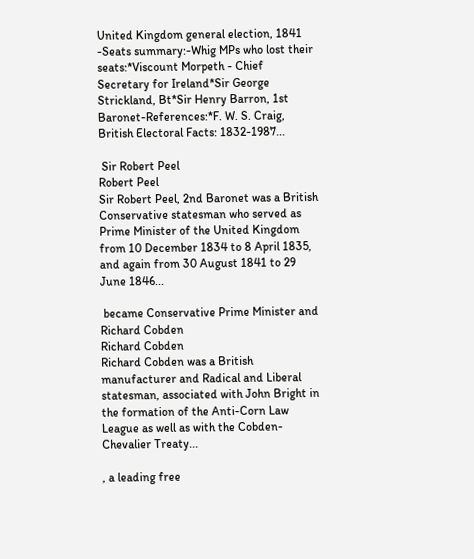United Kingdom general election, 1841
-Seats summary:-Whig MPs who lost their seats:*Viscount Morpeth - Chief Secretary for Ireland*Sir George Strickland, Bt*Sir Henry Barron, 1st Baronet-References:*F. W. S. Craig, British Electoral Facts: 1832-1987...

 Sir Robert Peel
Robert Peel
Sir Robert Peel, 2nd Baronet was a British Conservative statesman who served as Prime Minister of the United Kingdom from 10 December 1834 to 8 April 1835, and again from 30 August 1841 to 29 June 1846...

 became Conservative Prime Minister and Richard Cobden
Richard Cobden
Richard Cobden was a British manufacturer and Radical and Liberal statesman, associated with John Bright in the formation of the Anti-Corn Law League as well as with the Cobden-Chevalier Treaty...

, a leading free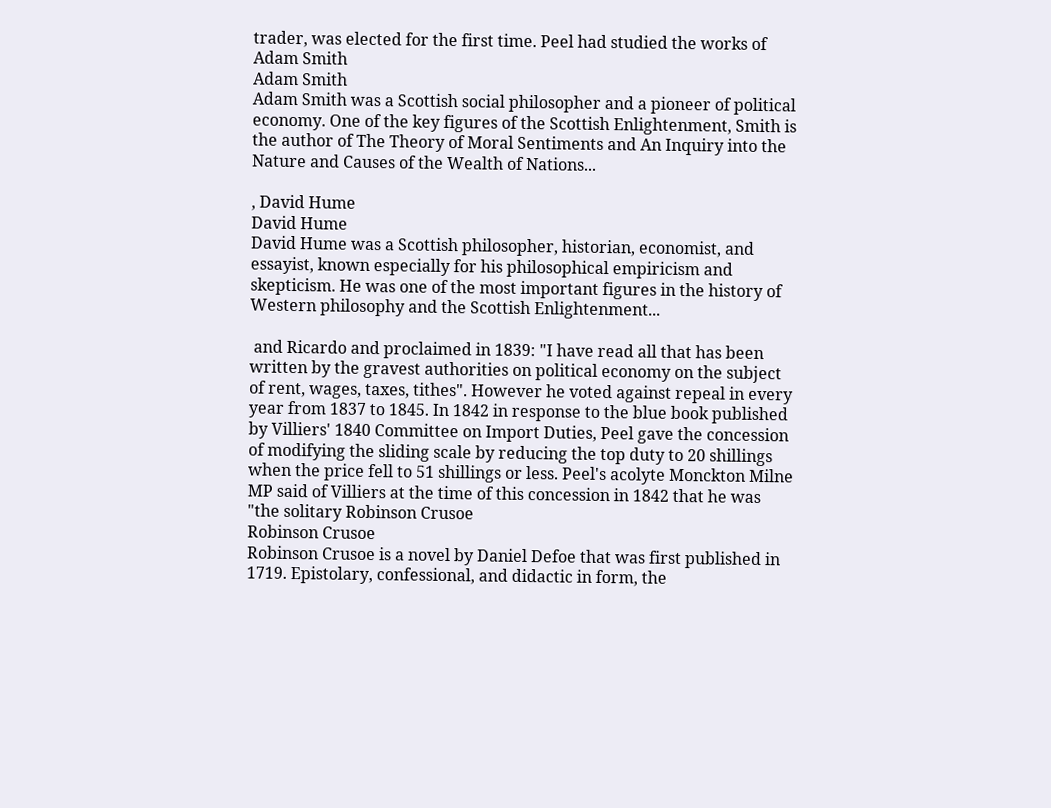trader, was elected for the first time. Peel had studied the works of Adam Smith
Adam Smith
Adam Smith was a Scottish social philosopher and a pioneer of political economy. One of the key figures of the Scottish Enlightenment, Smith is the author of The Theory of Moral Sentiments and An Inquiry into the Nature and Causes of the Wealth of Nations...

, David Hume
David Hume
David Hume was a Scottish philosopher, historian, economist, and essayist, known especially for his philosophical empiricism and skepticism. He was one of the most important figures in the history of Western philosophy and the Scottish Enlightenment...

 and Ricardo and proclaimed in 1839: "I have read all that has been written by the gravest authorities on political economy on the subject of rent, wages, taxes, tithes". However he voted against repeal in every year from 1837 to 1845. In 1842 in response to the blue book published by Villiers' 1840 Committee on Import Duties, Peel gave the concession of modifying the sliding scale by reducing the top duty to 20 shillings when the price fell to 51 shillings or less. Peel's acolyte Monckton Milne MP said of Villiers at the time of this concession in 1842 that he was "the solitary Robinson Crusoe
Robinson Crusoe
Robinson Crusoe is a novel by Daniel Defoe that was first published in 1719. Epistolary, confessional, and didactic in form, the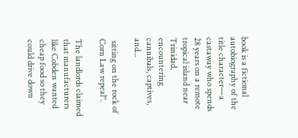book is a fictional autobiography of the title character—a castaway who spends 28 years on a remote tropical island near Trinidad, encountering cannibals, captives, and...

 sitting on the rock of Corn Law repeal".

The landlords claimed that manufacturers like Cobden wanted cheap food so they could drive down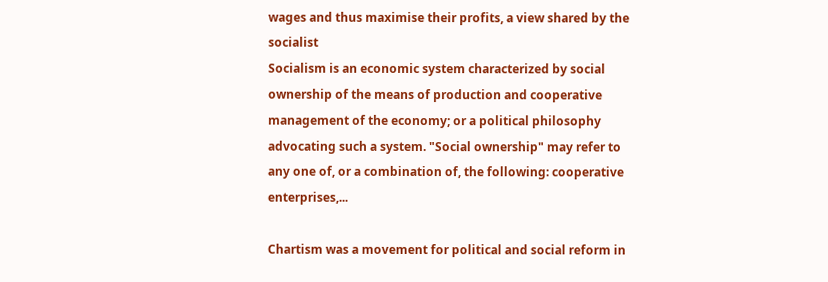wages and thus maximise their profits, a view shared by the socialist
Socialism is an economic system characterized by social ownership of the means of production and cooperative management of the economy; or a political philosophy advocating such a system. "Social ownership" may refer to any one of, or a combination of, the following: cooperative enterprises,...

Chartism was a movement for political and social reform in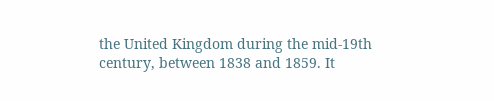the United Kingdom during the mid-19th century, between 1838 and 1859. It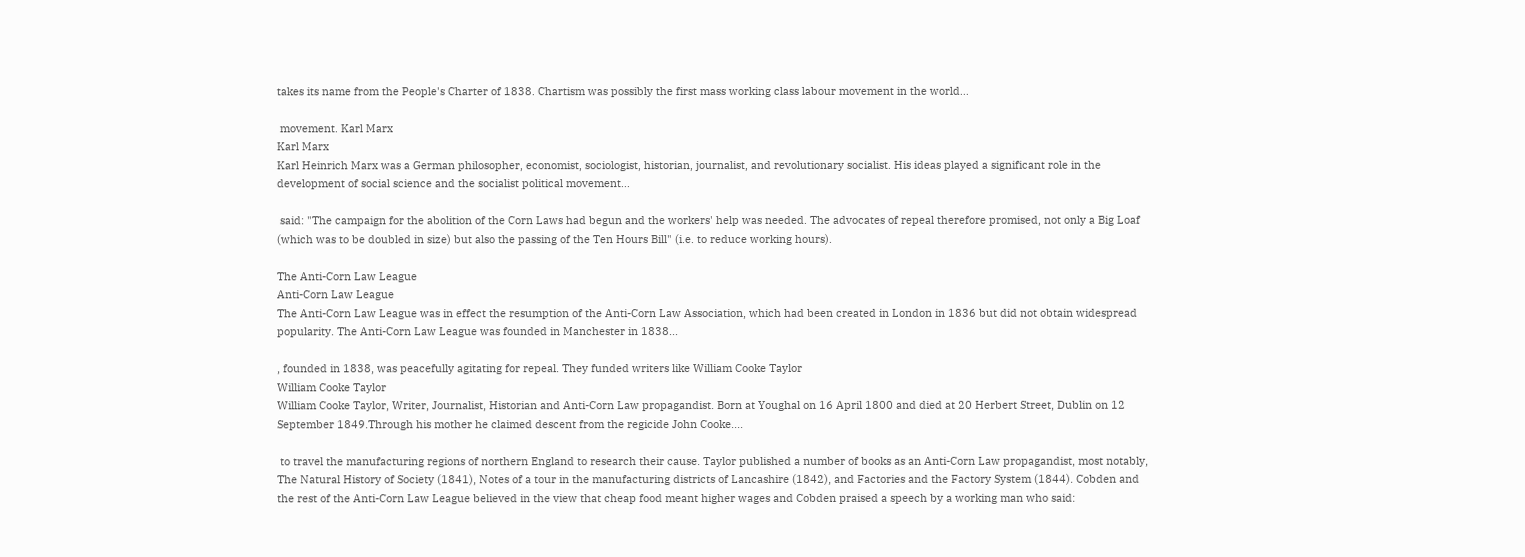takes its name from the People's Charter of 1838. Chartism was possibly the first mass working class labour movement in the world...

 movement. Karl Marx
Karl Marx
Karl Heinrich Marx was a German philosopher, economist, sociologist, historian, journalist, and revolutionary socialist. His ideas played a significant role in the development of social science and the socialist political movement...

 said: "The campaign for the abolition of the Corn Laws had begun and the workers' help was needed. The advocates of repeal therefore promised, not only a Big Loaf (which was to be doubled in size) but also the passing of the Ten Hours Bill" (i.e. to reduce working hours).

The Anti-Corn Law League
Anti-Corn Law League
The Anti-Corn Law League was in effect the resumption of the Anti-Corn Law Association, which had been created in London in 1836 but did not obtain widespread popularity. The Anti-Corn Law League was founded in Manchester in 1838...

, founded in 1838, was peacefully agitating for repeal. They funded writers like William Cooke Taylor
William Cooke Taylor
William Cooke Taylor, Writer, Journalist, Historian and Anti-Corn Law propagandist. Born at Youghal on 16 April 1800 and died at 20 Herbert Street, Dublin on 12 September 1849.Through his mother he claimed descent from the regicide John Cooke....

 to travel the manufacturing regions of northern England to research their cause. Taylor published a number of books as an Anti-Corn Law propagandist, most notably, The Natural History of Society (1841), Notes of a tour in the manufacturing districts of Lancashire (1842), and Factories and the Factory System (1844). Cobden and the rest of the Anti-Corn Law League believed in the view that cheap food meant higher wages and Cobden praised a speech by a working man who said: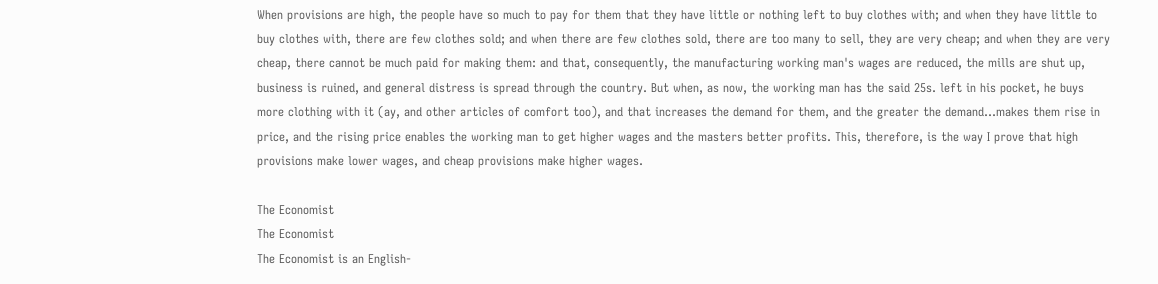When provisions are high, the people have so much to pay for them that they have little or nothing left to buy clothes with; and when they have little to buy clothes with, there are few clothes sold; and when there are few clothes sold, there are too many to sell, they are very cheap; and when they are very cheap, there cannot be much paid for making them: and that, consequently, the manufacturing working man's wages are reduced, the mills are shut up, business is ruined, and general distress is spread through the country. But when, as now, the working man has the said 25s. left in his pocket, he buys more clothing with it (ay, and other articles of comfort too), and that increases the demand for them, and the greater the demand...makes them rise in price, and the rising price enables the working man to get higher wages and the masters better profits. This, therefore, is the way I prove that high provisions make lower wages, and cheap provisions make higher wages.

The Economist
The Economist
The Economist is an English-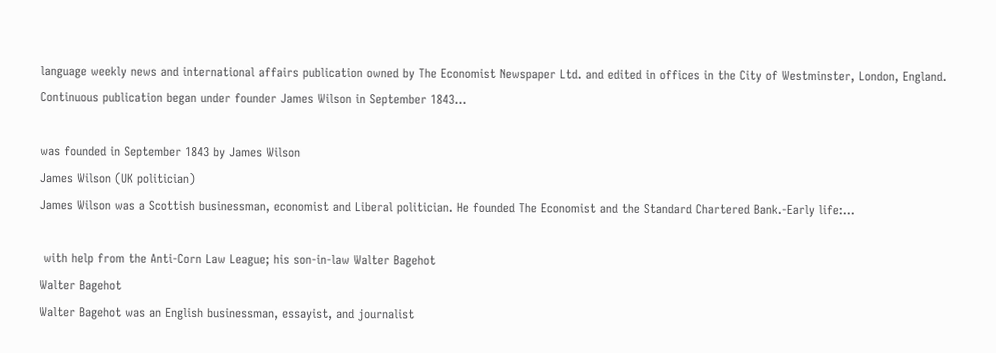language weekly news and international affairs publication owned by The Economist Newspaper Ltd. and edited in offices in the City of Westminster, London, England. Continuous publication began under founder James Wilson in September 1843...

was founded in September 1843 by James Wilson
James Wilson (UK politician)
James Wilson was a Scottish businessman, economist and Liberal politician. He founded The Economist and the Standard Chartered Bank.-Early life:...

 with help from the Anti-Corn Law League; his son-in-law Walter Bagehot
Walter Bagehot
Walter Bagehot was an English businessman, essayist, and journalist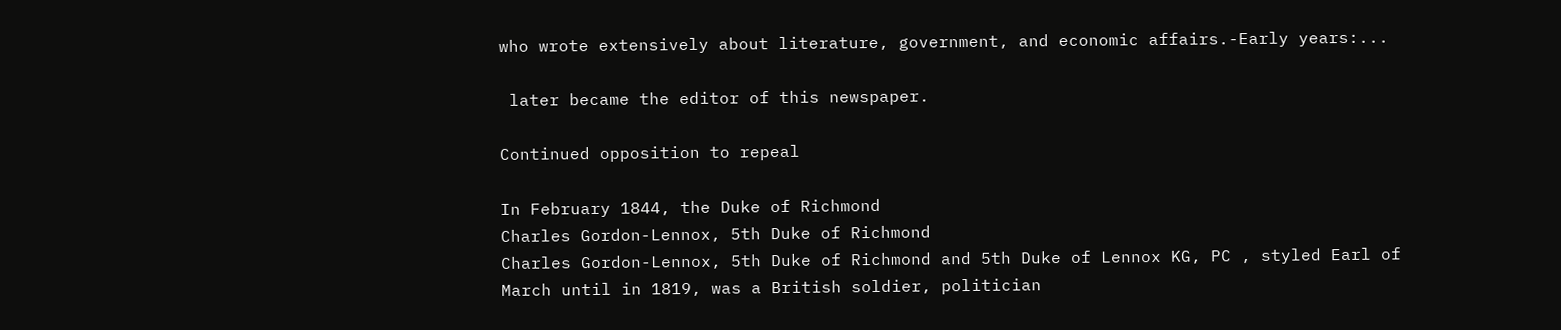who wrote extensively about literature, government, and economic affairs.-Early years:...

 later became the editor of this newspaper.

Continued opposition to repeal

In February 1844, the Duke of Richmond
Charles Gordon-Lennox, 5th Duke of Richmond
Charles Gordon-Lennox, 5th Duke of Richmond and 5th Duke of Lennox KG, PC , styled Earl of March until in 1819, was a British soldier, politician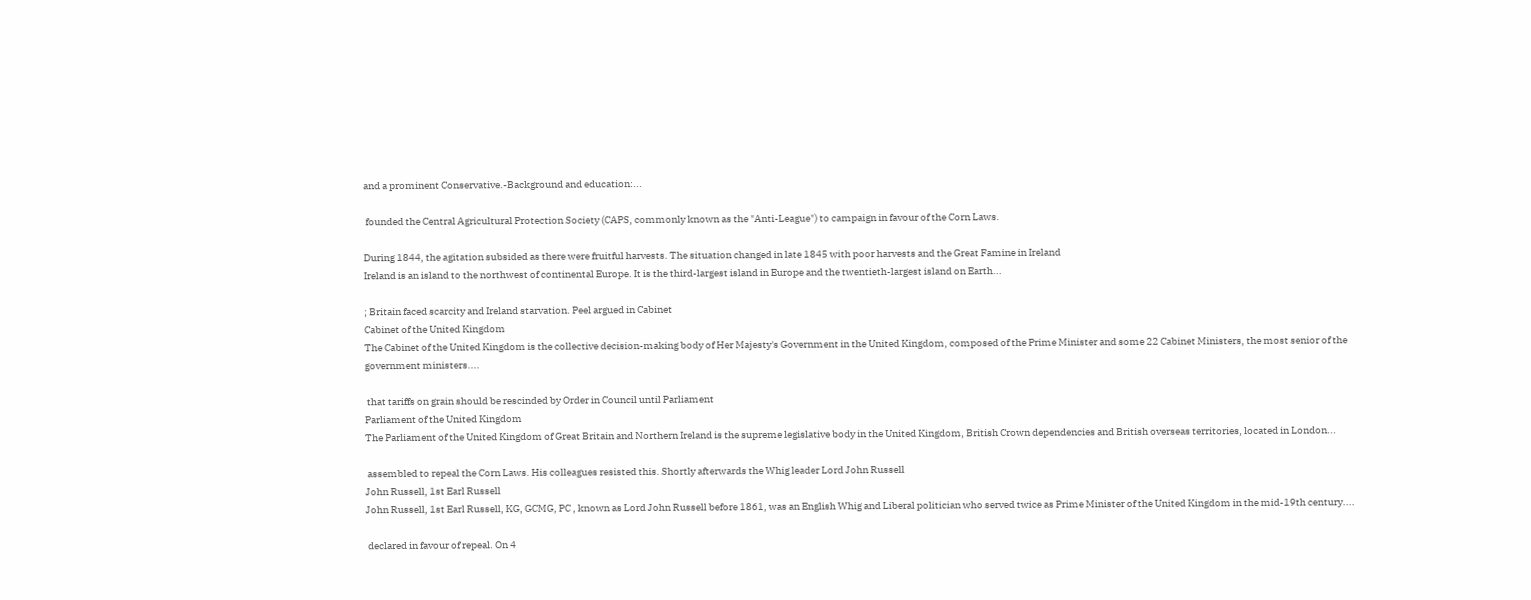and a prominent Conservative.-Background and education:...

 founded the Central Agricultural Protection Society (CAPS, commonly known as the "Anti-League") to campaign in favour of the Corn Laws.

During 1844, the agitation subsided as there were fruitful harvests. The situation changed in late 1845 with poor harvests and the Great Famine in Ireland
Ireland is an island to the northwest of continental Europe. It is the third-largest island in Europe and the twentieth-largest island on Earth...

; Britain faced scarcity and Ireland starvation. Peel argued in Cabinet
Cabinet of the United Kingdom
The Cabinet of the United Kingdom is the collective decision-making body of Her Majesty's Government in the United Kingdom, composed of the Prime Minister and some 22 Cabinet Ministers, the most senior of the government ministers....

 that tariffs on grain should be rescinded by Order in Council until Parliament
Parliament of the United Kingdom
The Parliament of the United Kingdom of Great Britain and Northern Ireland is the supreme legislative body in the United Kingdom, British Crown dependencies and British overseas territories, located in London...

 assembled to repeal the Corn Laws. His colleagues resisted this. Shortly afterwards the Whig leader Lord John Russell
John Russell, 1st Earl Russell
John Russell, 1st Earl Russell, KG, GCMG, PC , known as Lord John Russell before 1861, was an English Whig and Liberal politician who served twice as Prime Minister of the United Kingdom in the mid-19th century....

 declared in favour of repeal. On 4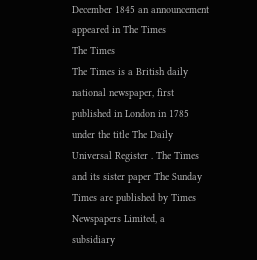December 1845 an announcement appeared in The Times
The Times
The Times is a British daily national newspaper, first published in London in 1785 under the title The Daily Universal Register . The Times and its sister paper The Sunday Times are published by Times Newspapers Limited, a subsidiary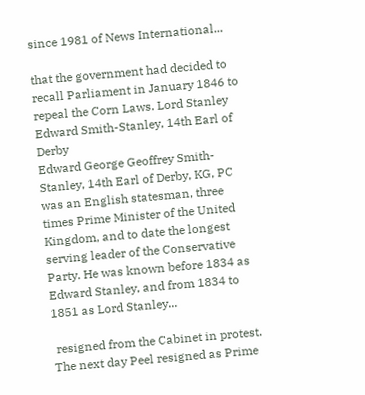since 1981 of News International...

that the government had decided to recall Parliament in January 1846 to repeal the Corn Laws. Lord Stanley
Edward Smith-Stanley, 14th Earl of Derby
Edward George Geoffrey Smith-Stanley, 14th Earl of Derby, KG, PC was an English statesman, three times Prime Minister of the United Kingdom, and to date the longest serving leader of the Conservative Party. He was known before 1834 as Edward Stanley, and from 1834 to 1851 as Lord Stanley...

 resigned from the Cabinet in protest. The next day Peel resigned as Prime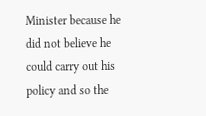Minister because he did not believe he could carry out his policy and so the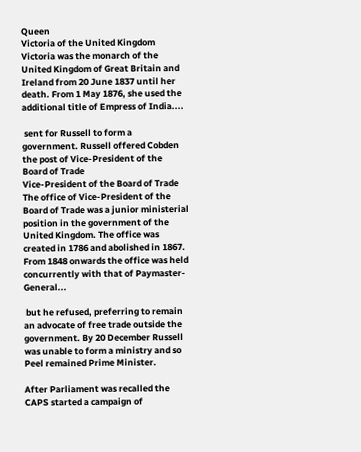Queen
Victoria of the United Kingdom
Victoria was the monarch of the United Kingdom of Great Britain and Ireland from 20 June 1837 until her death. From 1 May 1876, she used the additional title of Empress of India....

 sent for Russell to form a government. Russell offered Cobden the post of Vice-President of the Board of Trade
Vice-President of the Board of Trade
The office of Vice-President of the Board of Trade was a junior ministerial position in the government of the United Kingdom. The office was created in 1786 and abolished in 1867. From 1848 onwards the office was held concurrently with that of Paymaster-General...

 but he refused, preferring to remain an advocate of free trade outside the government. By 20 December Russell was unable to form a ministry and so Peel remained Prime Minister.

After Parliament was recalled the CAPS started a campaign of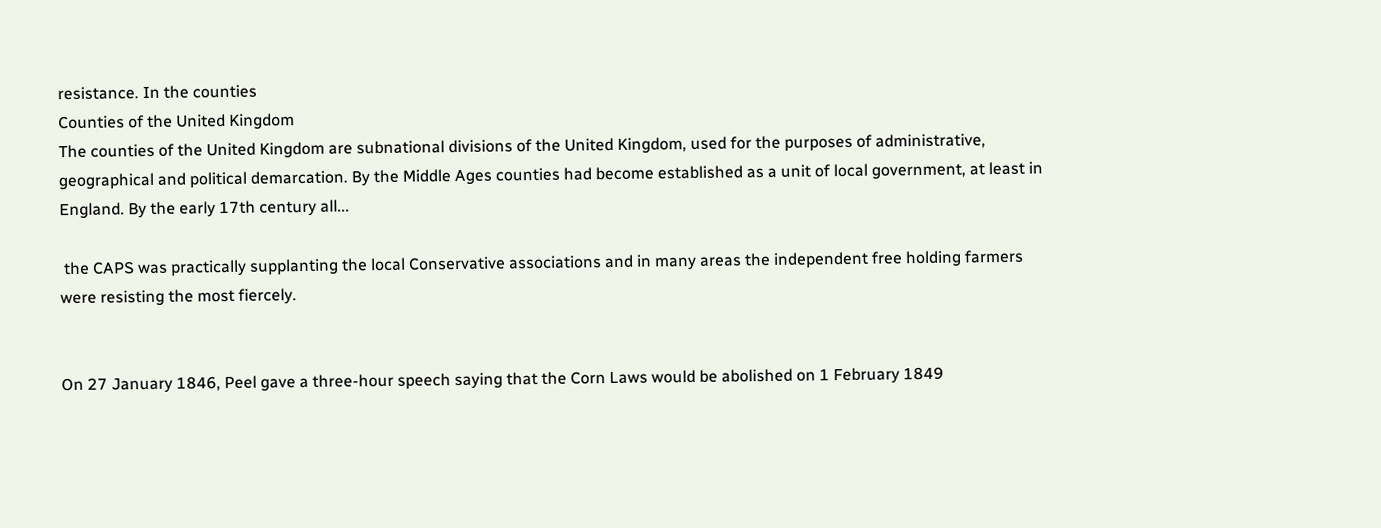resistance. In the counties
Counties of the United Kingdom
The counties of the United Kingdom are subnational divisions of the United Kingdom, used for the purposes of administrative, geographical and political demarcation. By the Middle Ages counties had become established as a unit of local government, at least in England. By the early 17th century all...

 the CAPS was practically supplanting the local Conservative associations and in many areas the independent free holding farmers were resisting the most fiercely.


On 27 January 1846, Peel gave a three-hour speech saying that the Corn Laws would be abolished on 1 February 1849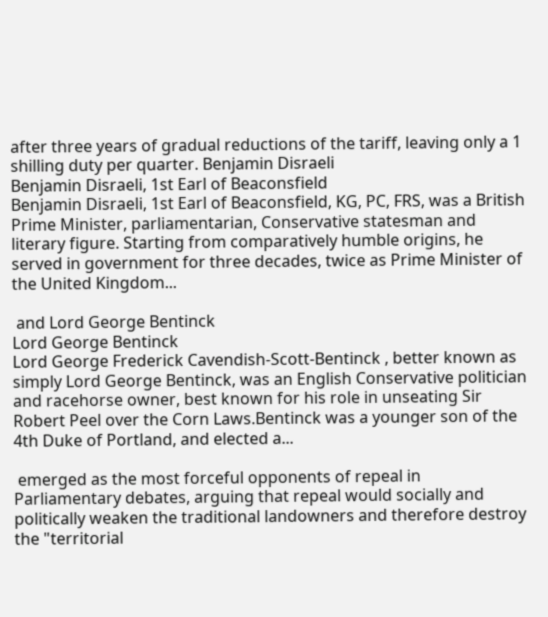after three years of gradual reductions of the tariff, leaving only a 1 shilling duty per quarter. Benjamin Disraeli
Benjamin Disraeli, 1st Earl of Beaconsfield
Benjamin Disraeli, 1st Earl of Beaconsfield, KG, PC, FRS, was a British Prime Minister, parliamentarian, Conservative statesman and literary figure. Starting from comparatively humble origins, he served in government for three decades, twice as Prime Minister of the United Kingdom...

 and Lord George Bentinck
Lord George Bentinck
Lord George Frederick Cavendish-Scott-Bentinck , better known as simply Lord George Bentinck, was an English Conservative politician and racehorse owner, best known for his role in unseating Sir Robert Peel over the Corn Laws.Bentinck was a younger son of the 4th Duke of Portland, and elected a...

 emerged as the most forceful opponents of repeal in Parliamentary debates, arguing that repeal would socially and politically weaken the traditional landowners and therefore destroy the "territorial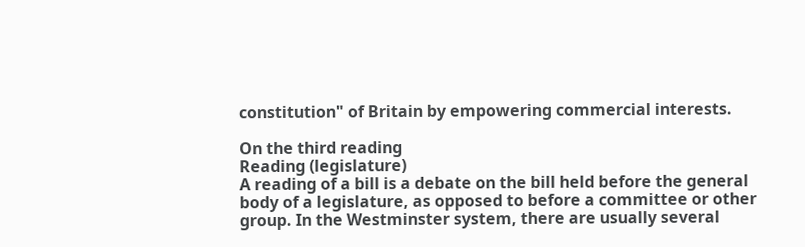constitution" of Britain by empowering commercial interests.

On the third reading
Reading (legislature)
A reading of a bill is a debate on the bill held before the general body of a legislature, as opposed to before a committee or other group. In the Westminster system, there are usually several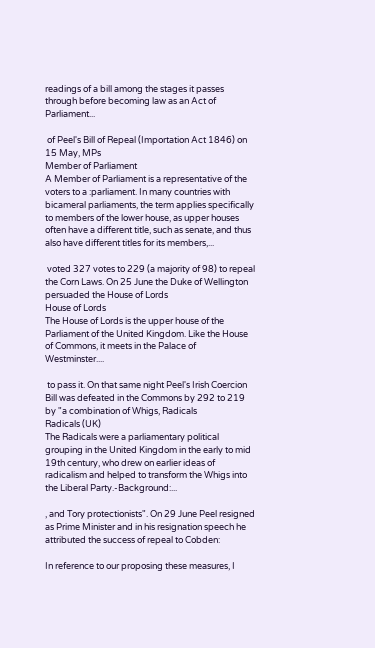readings of a bill among the stages it passes through before becoming law as an Act of Parliament...

 of Peel's Bill of Repeal (Importation Act 1846) on 15 May, MPs
Member of Parliament
A Member of Parliament is a representative of the voters to a :parliament. In many countries with bicameral parliaments, the term applies specifically to members of the lower house, as upper houses often have a different title, such as senate, and thus also have different titles for its members,...

 voted 327 votes to 229 (a majority of 98) to repeal the Corn Laws. On 25 June the Duke of Wellington persuaded the House of Lords
House of Lords
The House of Lords is the upper house of the Parliament of the United Kingdom. Like the House of Commons, it meets in the Palace of Westminster....

 to pass it. On that same night Peel's Irish Coercion Bill was defeated in the Commons by 292 to 219 by "a combination of Whigs, Radicals
Radicals (UK)
The Radicals were a parliamentary political grouping in the United Kingdom in the early to mid 19th century, who drew on earlier ideas of radicalism and helped to transform the Whigs into the Liberal Party.-Background:...

, and Tory protectionists". On 29 June Peel resigned as Prime Minister and in his resignation speech he attributed the success of repeal to Cobden:

In reference to our proposing these measures, I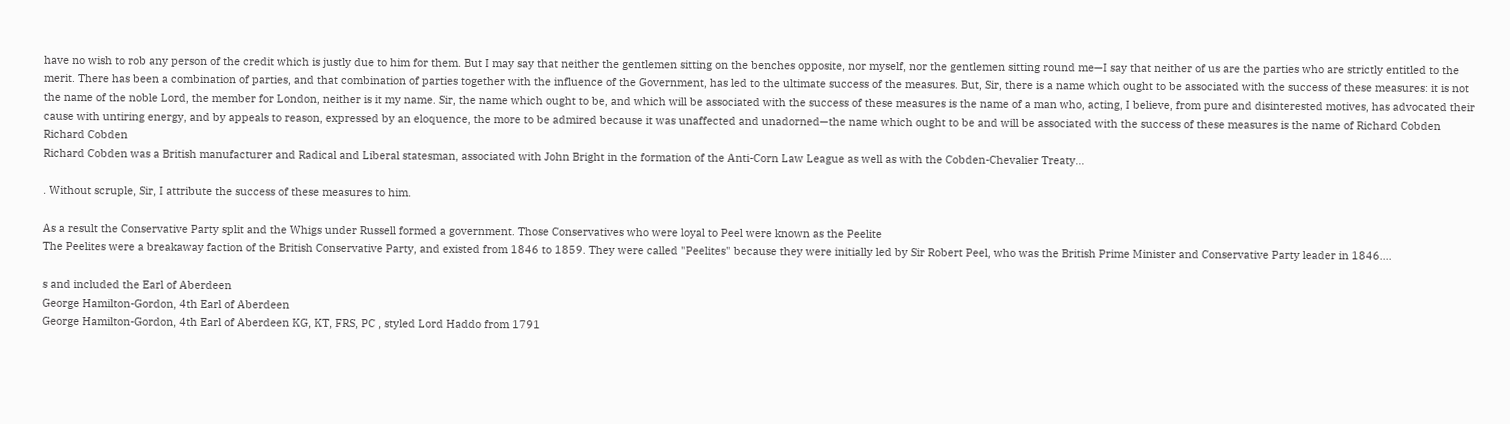have no wish to rob any person of the credit which is justly due to him for them. But I may say that neither the gentlemen sitting on the benches opposite, nor myself, nor the gentlemen sitting round me—I say that neither of us are the parties who are strictly entitled to the merit. There has been a combination of parties, and that combination of parties together with the influence of the Government, has led to the ultimate success of the measures. But, Sir, there is a name which ought to be associated with the success of these measures: it is not the name of the noble Lord, the member for London, neither is it my name. Sir, the name which ought to be, and which will be associated with the success of these measures is the name of a man who, acting, I believe, from pure and disinterested motives, has advocated their cause with untiring energy, and by appeals to reason, expressed by an eloquence, the more to be admired because it was unaffected and unadorned—the name which ought to be and will be associated with the success of these measures is the name of Richard Cobden
Richard Cobden
Richard Cobden was a British manufacturer and Radical and Liberal statesman, associated with John Bright in the formation of the Anti-Corn Law League as well as with the Cobden-Chevalier Treaty...

. Without scruple, Sir, I attribute the success of these measures to him.

As a result the Conservative Party split and the Whigs under Russell formed a government. Those Conservatives who were loyal to Peel were known as the Peelite
The Peelites were a breakaway faction of the British Conservative Party, and existed from 1846 to 1859. They were called "Peelites" because they were initially led by Sir Robert Peel, who was the British Prime Minister and Conservative Party leader in 1846....

s and included the Earl of Aberdeen
George Hamilton-Gordon, 4th Earl of Aberdeen
George Hamilton-Gordon, 4th Earl of Aberdeen KG, KT, FRS, PC , styled Lord Haddo from 1791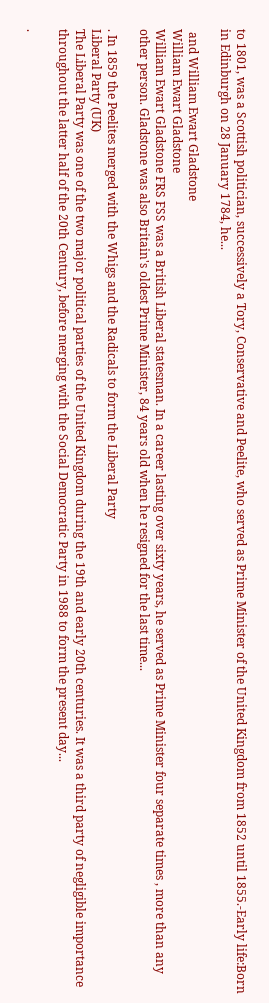to 1801, was a Scottish politician, successively a Tory, Conservative and Peelite, who served as Prime Minister of the United Kingdom from 1852 until 1855.-Early life:Born in Edinburgh on 28 January 1784, he...

 and William Ewart Gladstone
William Ewart Gladstone
William Ewart Gladstone FRS FSS was a British Liberal statesman. In a career lasting over sixty years, he served as Prime Minister four separate times , more than any other person. Gladstone was also Britain's oldest Prime Minister, 84 years old when he resigned for the last time...

. In 1859 the Peelites merged with the Whigs and the Radicals to form the Liberal Party
Liberal Party (UK)
The Liberal Party was one of the two major political parties of the United Kingdom during the 19th and early 20th centuries. It was a third party of negligible importance throughout the latter half of the 20th Century, before merging with the Social Democratic Party in 1988 to form the present day...

.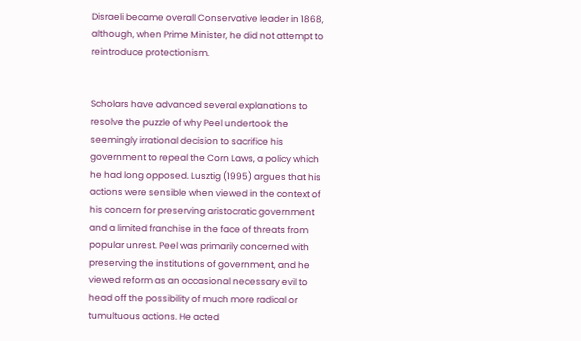Disraeli became overall Conservative leader in 1868, although, when Prime Minister, he did not attempt to reintroduce protectionism.


Scholars have advanced several explanations to resolve the puzzle of why Peel undertook the seemingly irrational decision to sacrifice his government to repeal the Corn Laws, a policy which he had long opposed. Lusztig (1995) argues that his actions were sensible when viewed in the context of his concern for preserving aristocratic government and a limited franchise in the face of threats from popular unrest. Peel was primarily concerned with preserving the institutions of government, and he viewed reform as an occasional necessary evil to head off the possibility of much more radical or tumultuous actions. He acted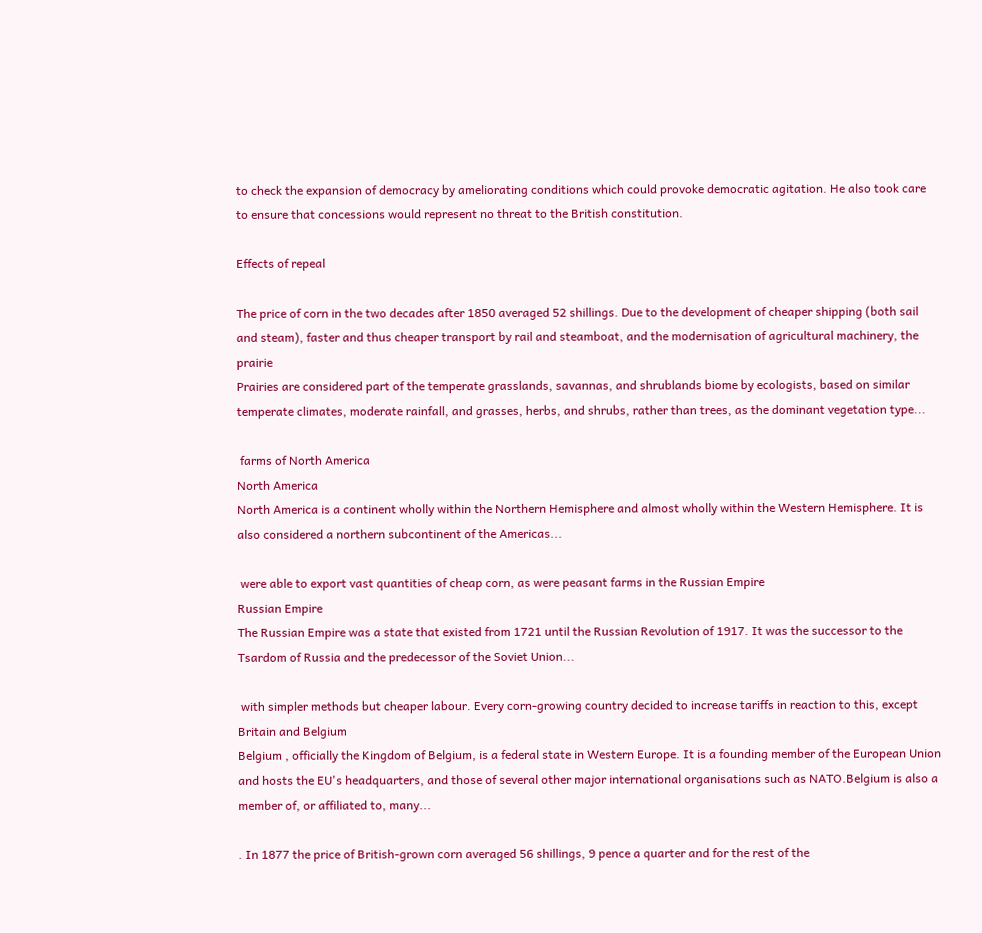to check the expansion of democracy by ameliorating conditions which could provoke democratic agitation. He also took care to ensure that concessions would represent no threat to the British constitution.

Effects of repeal

The price of corn in the two decades after 1850 averaged 52 shillings. Due to the development of cheaper shipping (both sail and steam), faster and thus cheaper transport by rail and steamboat, and the modernisation of agricultural machinery, the prairie
Prairies are considered part of the temperate grasslands, savannas, and shrublands biome by ecologists, based on similar temperate climates, moderate rainfall, and grasses, herbs, and shrubs, rather than trees, as the dominant vegetation type...

 farms of North America
North America
North America is a continent wholly within the Northern Hemisphere and almost wholly within the Western Hemisphere. It is also considered a northern subcontinent of the Americas...

 were able to export vast quantities of cheap corn, as were peasant farms in the Russian Empire
Russian Empire
The Russian Empire was a state that existed from 1721 until the Russian Revolution of 1917. It was the successor to the Tsardom of Russia and the predecessor of the Soviet Union...

 with simpler methods but cheaper labour. Every corn-growing country decided to increase tariffs in reaction to this, except Britain and Belgium
Belgium , officially the Kingdom of Belgium, is a federal state in Western Europe. It is a founding member of the European Union and hosts the EU's headquarters, and those of several other major international organisations such as NATO.Belgium is also a member of, or affiliated to, many...

. In 1877 the price of British-grown corn averaged 56 shillings, 9 pence a quarter and for the rest of the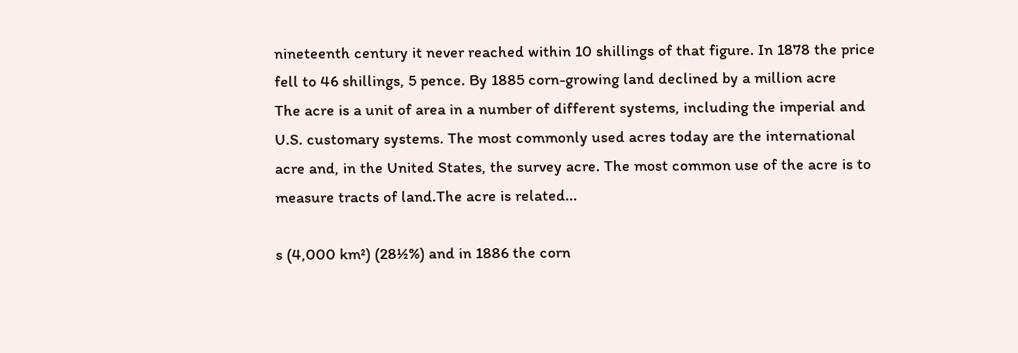nineteenth century it never reached within 10 shillings of that figure. In 1878 the price fell to 46 shillings, 5 pence. By 1885 corn-growing land declined by a million acre
The acre is a unit of area in a number of different systems, including the imperial and U.S. customary systems. The most commonly used acres today are the international acre and, in the United States, the survey acre. The most common use of the acre is to measure tracts of land.The acre is related...

s (4,000 km²) (28½%) and in 1886 the corn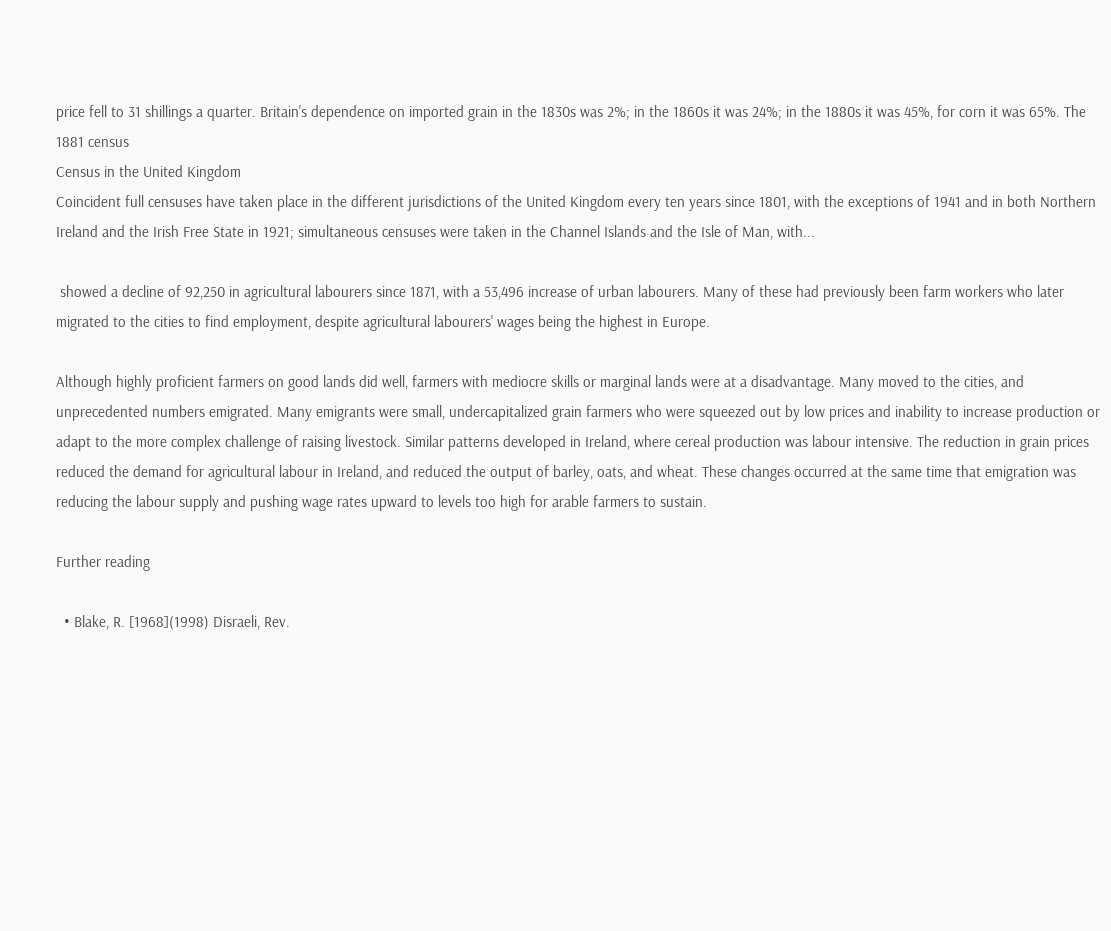price fell to 31 shillings a quarter. Britain's dependence on imported grain in the 1830s was 2%; in the 1860s it was 24%; in the 1880s it was 45%, for corn it was 65%. The 1881 census
Census in the United Kingdom
Coincident full censuses have taken place in the different jurisdictions of the United Kingdom every ten years since 1801, with the exceptions of 1941 and in both Northern Ireland and the Irish Free State in 1921; simultaneous censuses were taken in the Channel Islands and the Isle of Man, with...

 showed a decline of 92,250 in agricultural labourers since 1871, with a 53,496 increase of urban labourers. Many of these had previously been farm workers who later migrated to the cities to find employment, despite agricultural labourers' wages being the highest in Europe.

Although highly proficient farmers on good lands did well, farmers with mediocre skills or marginal lands were at a disadvantage. Many moved to the cities, and unprecedented numbers emigrated. Many emigrants were small, undercapitalized grain farmers who were squeezed out by low prices and inability to increase production or adapt to the more complex challenge of raising livestock. Similar patterns developed in Ireland, where cereal production was labour intensive. The reduction in grain prices reduced the demand for agricultural labour in Ireland, and reduced the output of barley, oats, and wheat. These changes occurred at the same time that emigration was reducing the labour supply and pushing wage rates upward to levels too high for arable farmers to sustain.

Further reading

  • Blake, R. [1968](1998) Disraeli, Rev.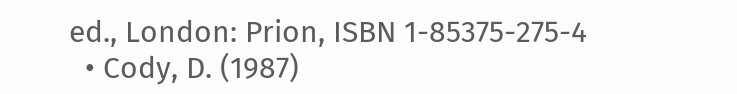ed., London: Prion, ISBN 1-85375-275-4
  • Cody, D. (1987)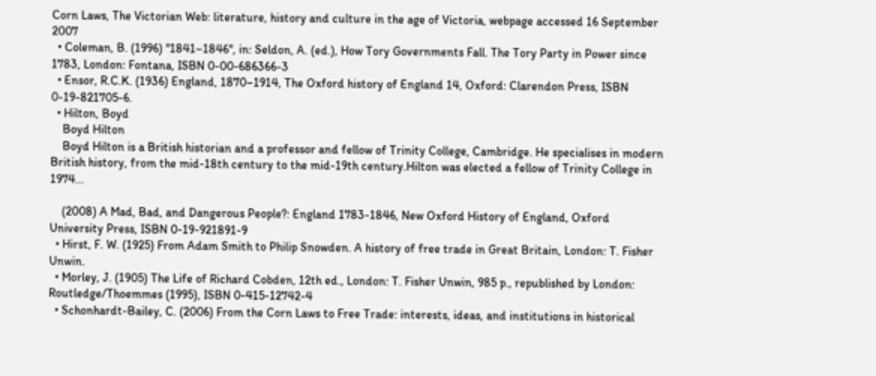Corn Laws, The Victorian Web: literature, history and culture in the age of Victoria, webpage accessed 16 September 2007
  • Coleman, B. (1996) "1841–1846", in: Seldon, A. (ed.), How Tory Governments Fall. The Tory Party in Power since 1783, London: Fontana, ISBN 0-00-686366-3
  • Ensor, R.C.K. (1936) England, 1870–1914, The Oxford history of England 14, Oxford: Clarendon Press, ISBN 0-19-821705-6.
  • Hilton, Boyd
    Boyd Hilton
    Boyd Hilton is a British historian and a professor and fellow of Trinity College, Cambridge. He specialises in modern British history, from the mid-18th century to the mid-19th century.Hilton was elected a fellow of Trinity College in 1974...

    (2008) A Mad, Bad, and Dangerous People?: England 1783-1846, New Oxford History of England, Oxford University Press, ISBN 0-19-921891-9
  • Hirst, F. W. (1925) From Adam Smith to Philip Snowden. A history of free trade in Great Britain, London: T. Fisher Unwin.
  • Morley, J. (1905) The Life of Richard Cobden, 12th ed., London: T. Fisher Unwin, 985 p., republished by London: Routledge/Thoemmes (1995), ISBN 0-415-12742-4
  • Schonhardt-Bailey, C. (2006) From the Corn Laws to Free Trade: interests, ideas, and institutions in historical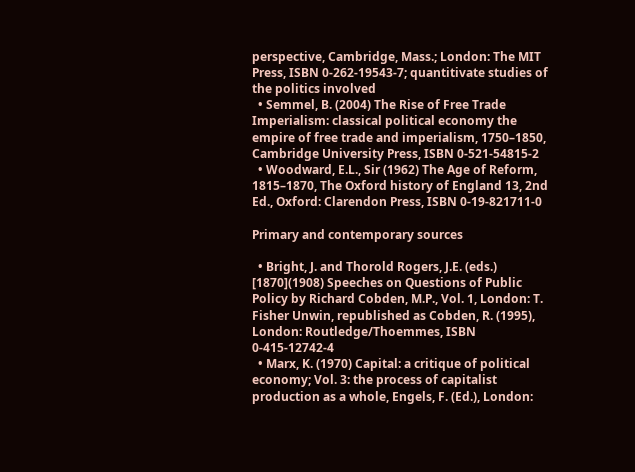perspective, Cambridge, Mass.; London: The MIT Press, ISBN 0-262-19543-7; quantitivate studies of the politics involved
  • Semmel, B. (2004) The Rise of Free Trade Imperialism: classical political economy the empire of free trade and imperialism, 1750–1850, Cambridge University Press, ISBN 0-521-54815-2
  • Woodward, E.L., Sir (1962) The Age of Reform, 1815–1870, The Oxford history of England 13, 2nd Ed., Oxford: Clarendon Press, ISBN 0-19-821711-0

Primary and contemporary sources

  • Bright, J. and Thorold Rogers, J.E. (eds.) [1870](1908) Speeches on Questions of Public Policy by Richard Cobden, M.P., Vol. 1, London: T. Fisher Unwin, republished as Cobden, R. (1995), London: Routledge/Thoemmes, ISBN 0-415-12742-4
  • Marx, K. (1970) Capital: a critique of political economy; Vol. 3: the process of capitalist production as a whole, Engels, F. (Ed.), London: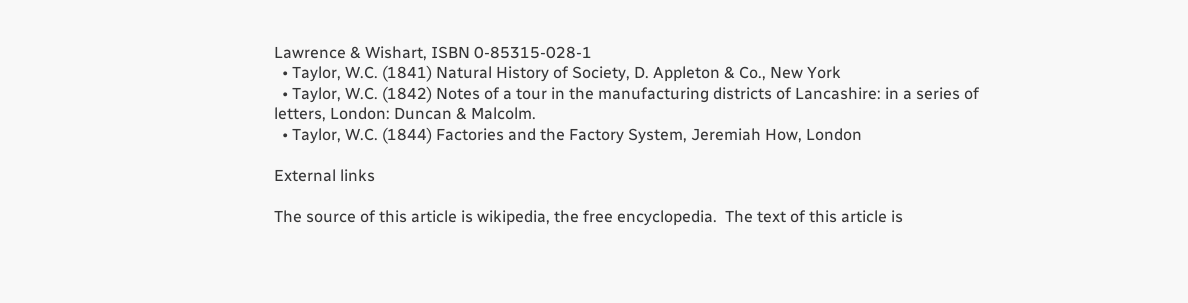Lawrence & Wishart, ISBN 0-85315-028-1
  • Taylor, W.C. (1841) Natural History of Society, D. Appleton & Co., New York
  • Taylor, W.C. (1842) Notes of a tour in the manufacturing districts of Lancashire: in a series of letters, London: Duncan & Malcolm.
  • Taylor, W.C. (1844) Factories and the Factory System, Jeremiah How, London

External links

The source of this article is wikipedia, the free encyclopedia.  The text of this article is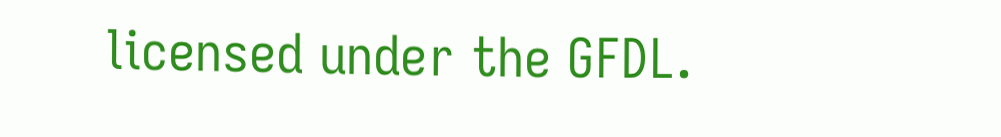licensed under the GFDL.